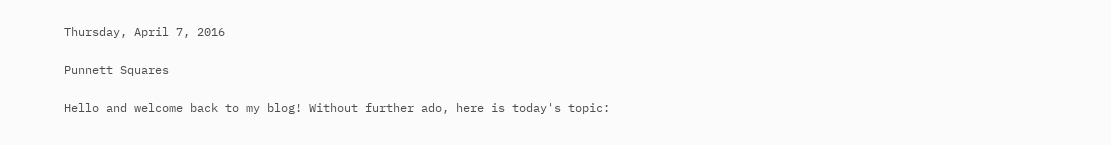Thursday, April 7, 2016

Punnett Squares

Hello and welcome back to my blog! Without further ado, here is today's topic: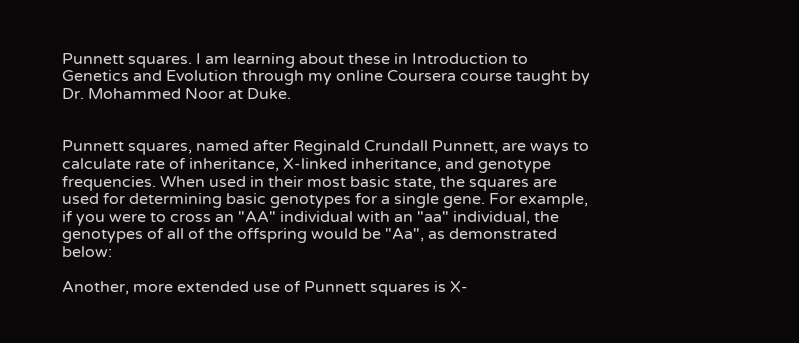Punnett squares. I am learning about these in Introduction to Genetics and Evolution through my online Coursera course taught by Dr. Mohammed Noor at Duke.


Punnett squares, named after Reginald Crundall Punnett, are ways to calculate rate of inheritance, X-linked inheritance, and genotype frequencies. When used in their most basic state, the squares are used for determining basic genotypes for a single gene. For example, if you were to cross an "AA" individual with an "aa" individual, the genotypes of all of the offspring would be "Aa", as demonstrated below:

Another, more extended use of Punnett squares is X-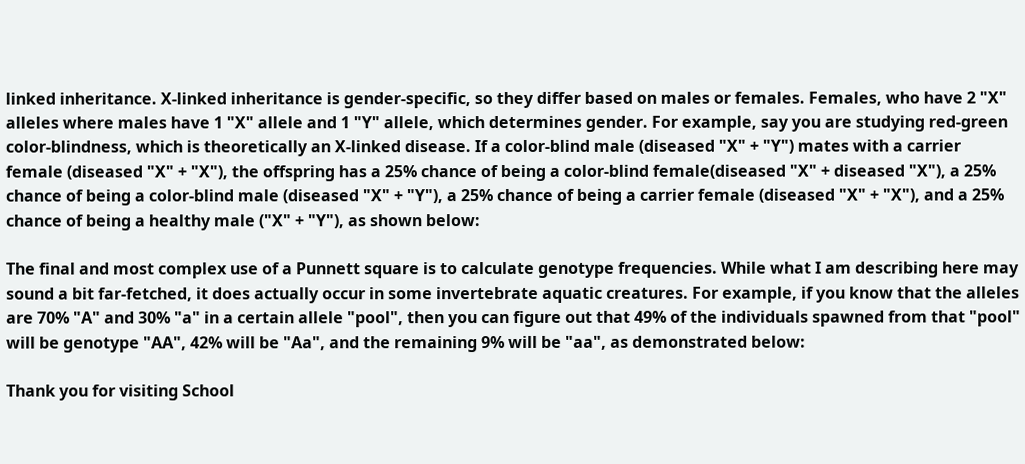linked inheritance. X-linked inheritance is gender-specific, so they differ based on males or females. Females, who have 2 "X" alleles where males have 1 "X" allele and 1 "Y" allele, which determines gender. For example, say you are studying red-green color-blindness, which is theoretically an X-linked disease. If a color-blind male (diseased "X" + "Y") mates with a carrier female (diseased "X" + "X"), the offspring has a 25% chance of being a color-blind female(diseased "X" + diseased "X"), a 25% chance of being a color-blind male (diseased "X" + "Y"), a 25% chance of being a carrier female (diseased "X" + "X"), and a 25% chance of being a healthy male ("X" + "Y"), as shown below:

The final and most complex use of a Punnett square is to calculate genotype frequencies. While what I am describing here may sound a bit far-fetched, it does actually occur in some invertebrate aquatic creatures. For example, if you know that the alleles are 70% "A" and 30% "a" in a certain allele "pool", then you can figure out that 49% of the individuals spawned from that "pool" will be genotype "AA", 42% will be "Aa", and the remaining 9% will be "aa", as demonstrated below:

Thank you for visiting School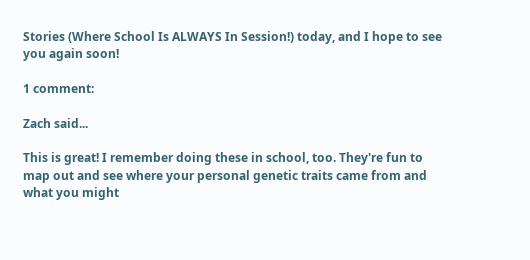Stories (Where School Is ALWAYS In Session!) today, and I hope to see you again soon!

1 comment:

Zach said...

This is great! I remember doing these in school, too. They're fun to map out and see where your personal genetic traits came from and what you might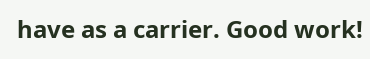have as a carrier. Good work!